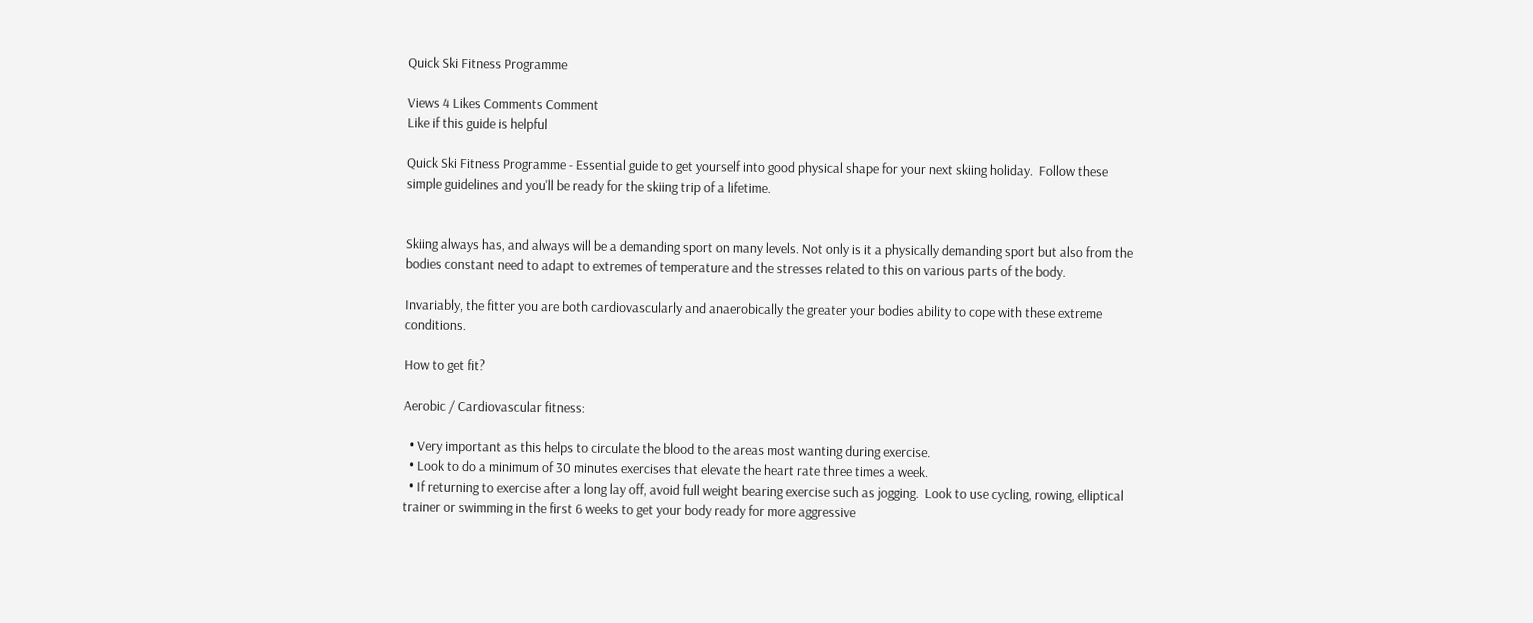Quick Ski Fitness Programme

Views 4 Likes Comments Comment
Like if this guide is helpful

Quick Ski Fitness Programme - Essential guide to get yourself into good physical shape for your next skiing holiday.  Follow these simple guidelines and you'll be ready for the skiing trip of a lifetime.


Skiing always has, and always will be a demanding sport on many levels. Not only is it a physically demanding sport but also from the bodies constant need to adapt to extremes of temperature and the stresses related to this on various parts of the body.

Invariably, the fitter you are both cardiovascularly and anaerobically the greater your bodies ability to cope with these extreme conditions.

How to get fit?

Aerobic / Cardiovascular fitness:

  • Very important as this helps to circulate the blood to the areas most wanting during exercise.
  • Look to do a minimum of 30 minutes exercises that elevate the heart rate three times a week.
  • If returning to exercise after a long lay off, avoid full weight bearing exercise such as jogging.  Look to use cycling, rowing, elliptical trainer or swimming in the first 6 weeks to get your body ready for more aggressive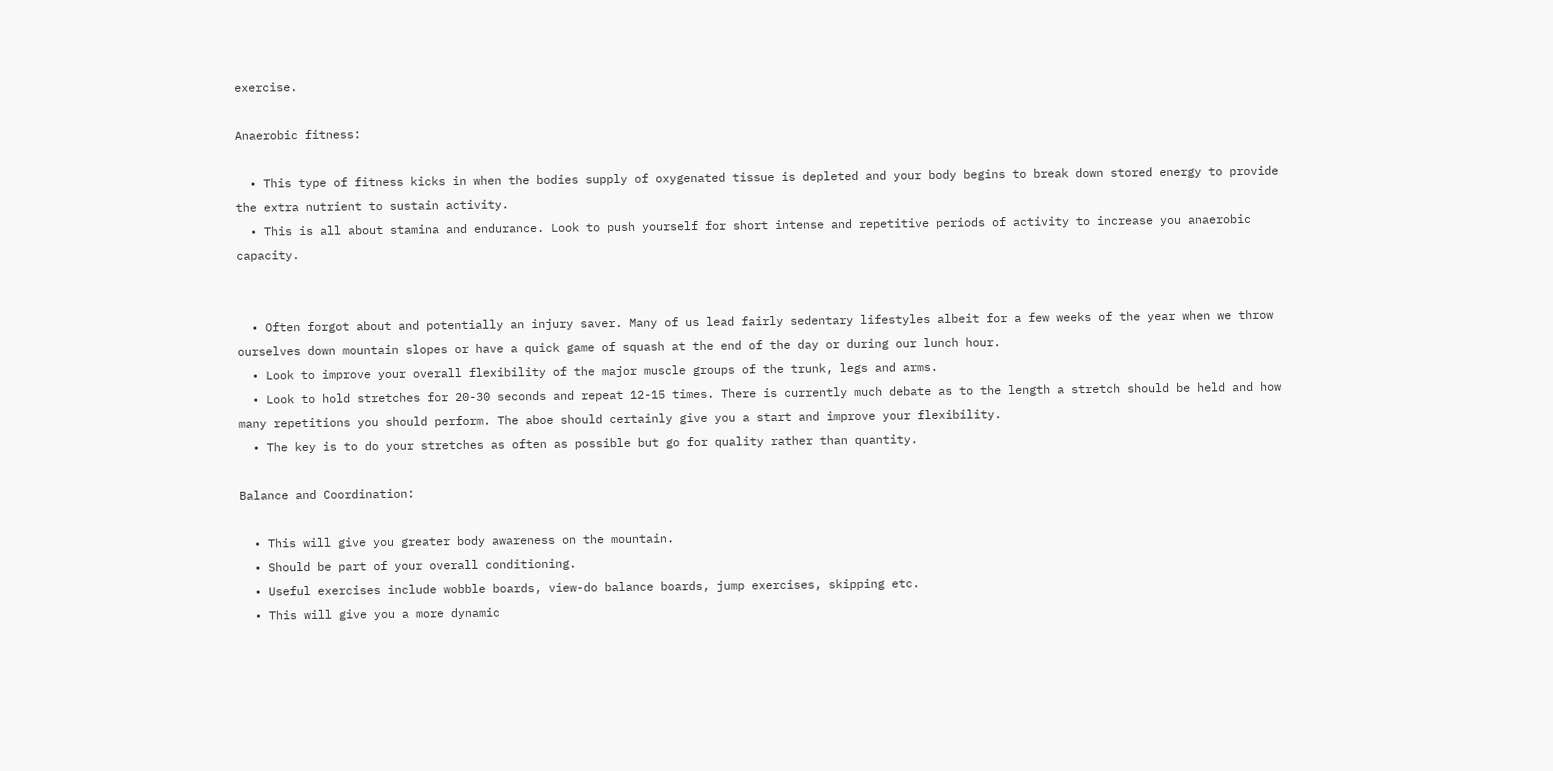exercise.

Anaerobic fitness:

  • This type of fitness kicks in when the bodies supply of oxygenated tissue is depleted and your body begins to break down stored energy to provide the extra nutrient to sustain activity.
  • This is all about stamina and endurance. Look to push yourself for short intense and repetitive periods of activity to increase you anaerobic capacity.


  • Often forgot about and potentially an injury saver. Many of us lead fairly sedentary lifestyles albeit for a few weeks of the year when we throw ourselves down mountain slopes or have a quick game of squash at the end of the day or during our lunch hour.
  • Look to improve your overall flexibility of the major muscle groups of the trunk, legs and arms.
  • Look to hold stretches for 20-30 seconds and repeat 12-15 times. There is currently much debate as to the length a stretch should be held and how many repetitions you should perform. The aboe should certainly give you a start and improve your flexibility.
  • The key is to do your stretches as often as possible but go for quality rather than quantity.

Balance and Coordination:

  • This will give you greater body awareness on the mountain.
  • Should be part of your overall conditioning.
  • Useful exercises include wobble boards, view-do balance boards, jump exercises, skipping etc.
  • This will give you a more dynamic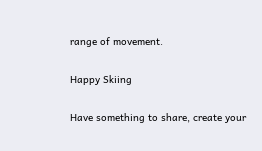range of movement.

Happy Skiing

Have something to share, create your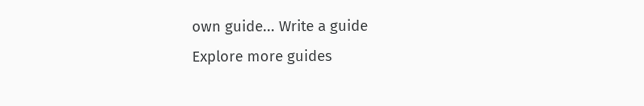own guide... Write a guide
Explore more guides